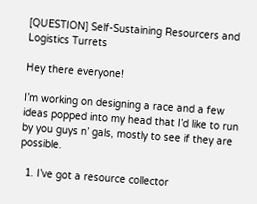[QUESTION] Self-Sustaining Resourcers and Logistics Turrets

Hey there everyone!

I’m working on designing a race and a few ideas popped into my head that I’d like to run by you guys n’ gals, mostly to see if they are possible.

  1. I’ve got a resource collector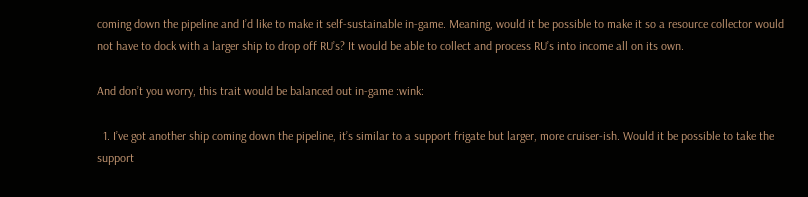coming down the pipeline and I’d like to make it self-sustainable in-game. Meaning, would it be possible to make it so a resource collector would not have to dock with a larger ship to drop off RU’s? It would be able to collect and process RU’s into income all on its own.

And don’t you worry, this trait would be balanced out in-game :wink:

  1. I’ve got another ship coming down the pipeline, it’s similar to a support frigate but larger, more cruiser-ish. Would it be possible to take the support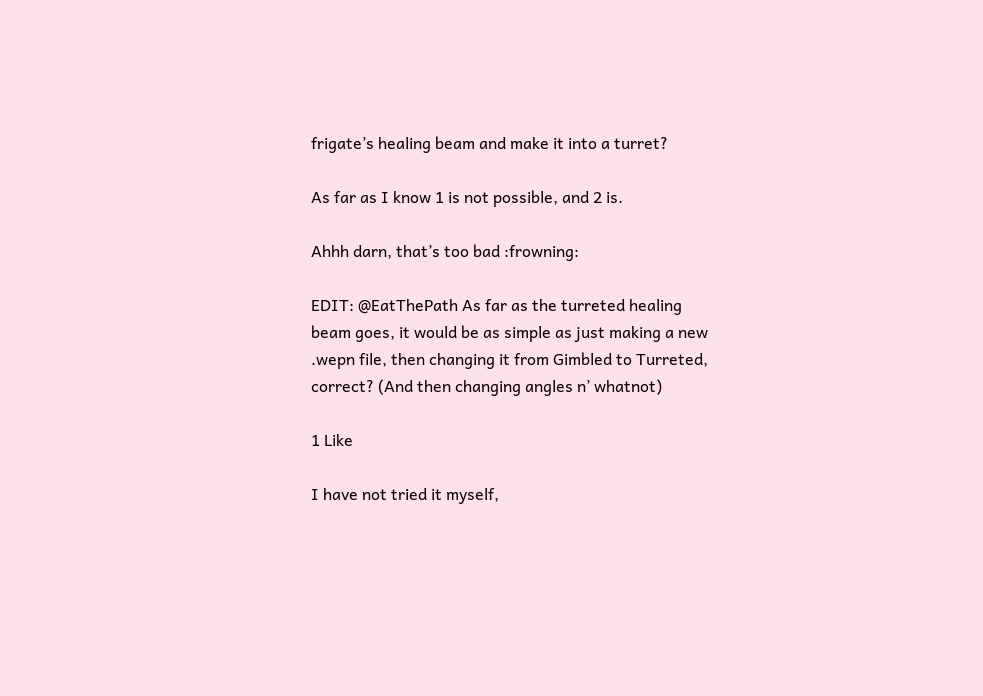frigate’s healing beam and make it into a turret?

As far as I know 1 is not possible, and 2 is.

Ahhh darn, that’s too bad :frowning:

EDIT: @EatThePath As far as the turreted healing beam goes, it would be as simple as just making a new .wepn file, then changing it from Gimbled to Turreted, correct? (And then changing angles n’ whatnot)

1 Like

I have not tried it myself,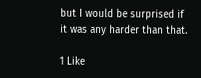but I would be surprised if it was any harder than that.

1 Like